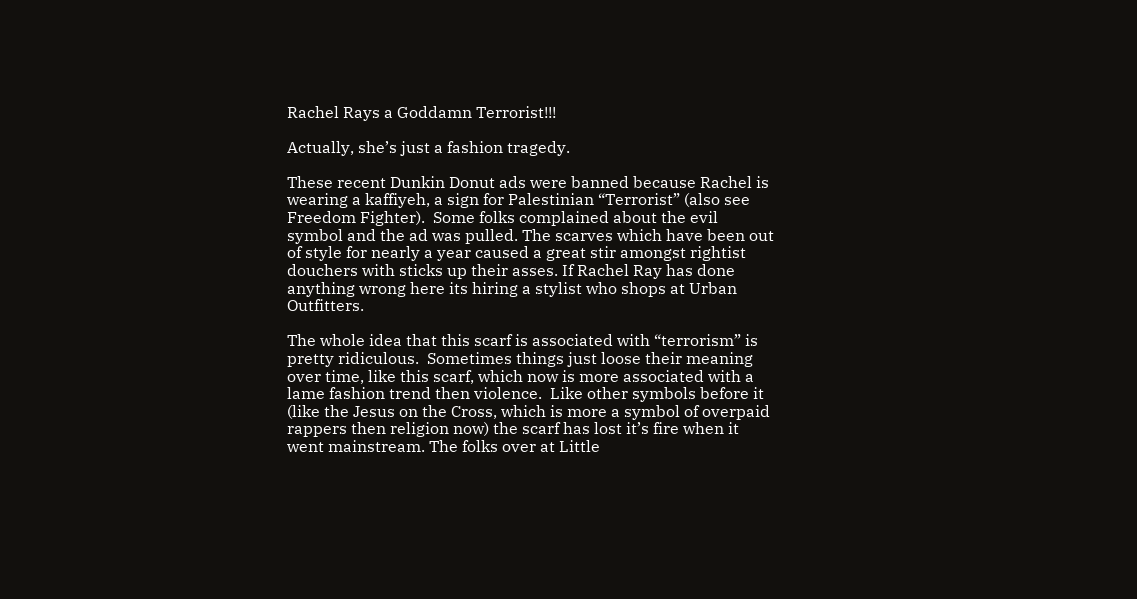Rachel Rays a Goddamn Terrorist!!!

Actually, she’s just a fashion tragedy.

These recent Dunkin Donut ads were banned because Rachel is wearing a kaffiyeh, a sign for Palestinian “Terrorist” (also see Freedom Fighter).  Some folks complained about the evil symbol and the ad was pulled. The scarves which have been out of style for nearly a year caused a great stir amongst rightist douchers with sticks up their asses. If Rachel Ray has done anything wrong here its hiring a stylist who shops at Urban Outfitters.

The whole idea that this scarf is associated with “terrorism” is pretty ridiculous.  Sometimes things just loose their meaning over time, like this scarf, which now is more associated with a lame fashion trend then violence.  Like other symbols before it (like the Jesus on the Cross, which is more a symbol of overpaid rappers then religion now) the scarf has lost it’s fire when it went mainstream. The folks over at Little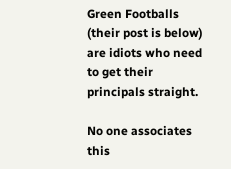Green Footballs (their post is below) are idiots who need to get their principals straight.

No one associates this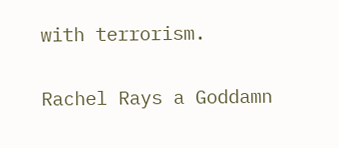with terrorism.

Rachel Rays a Goddamn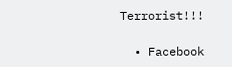Terrorist!!!

  • Facebook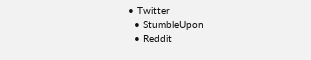• Twitter
  • StumbleUpon
  • Reddit